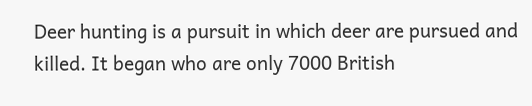Deer hunting is a pursuit in which deer are pursued and killed. It began who are only 7000 British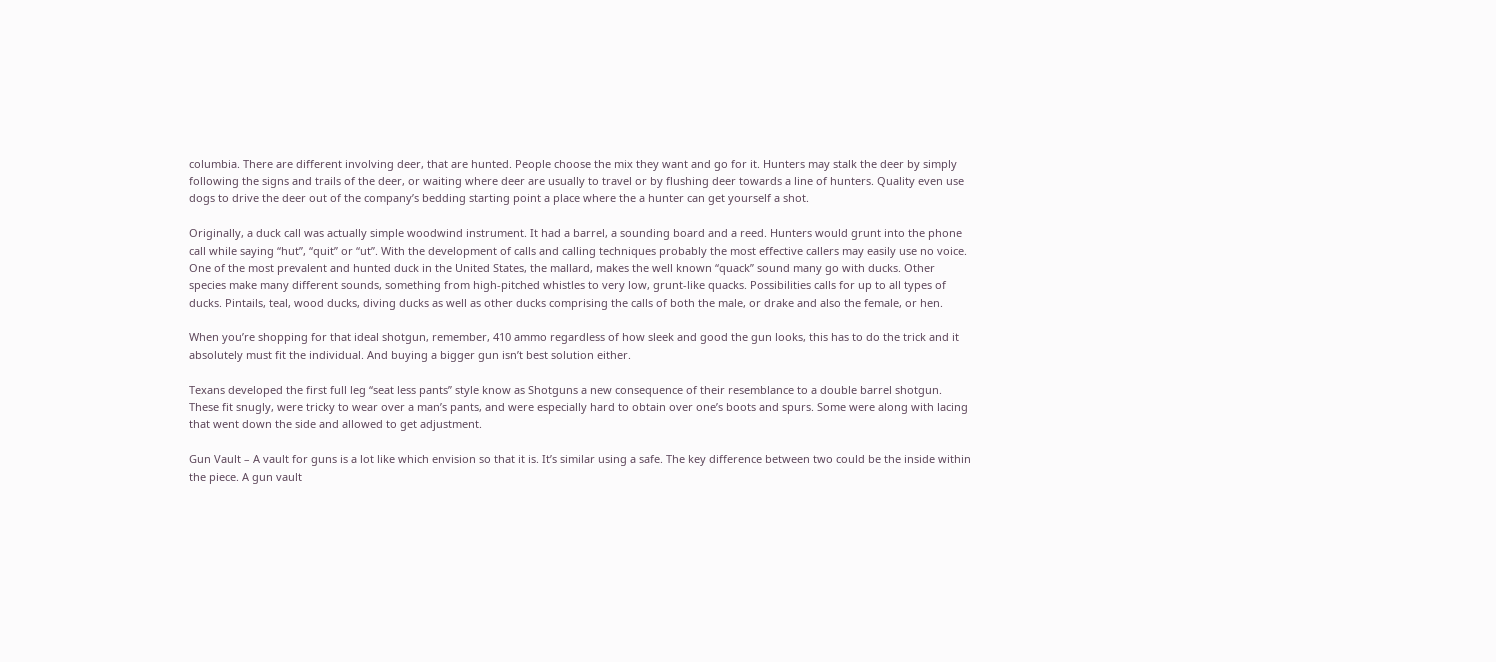columbia. There are different involving deer, that are hunted. People choose the mix they want and go for it. Hunters may stalk the deer by simply following the signs and trails of the deer, or waiting where deer are usually to travel or by flushing deer towards a line of hunters. Quality even use dogs to drive the deer out of the company’s bedding starting point a place where the a hunter can get yourself a shot.

Originally, a duck call was actually simple woodwind instrument. It had a barrel, a sounding board and a reed. Hunters would grunt into the phone call while saying “hut”, “quit” or “ut”. With the development of calls and calling techniques probably the most effective callers may easily use no voice. One of the most prevalent and hunted duck in the United States, the mallard, makes the well known “quack” sound many go with ducks. Other species make many different sounds, something from high-pitched whistles to very low, grunt-like quacks. Possibilities calls for up to all types of ducks. Pintails, teal, wood ducks, diving ducks as well as other ducks comprising the calls of both the male, or drake and also the female, or hen.

When you’re shopping for that ideal shotgun, remember, 410 ammo regardless of how sleek and good the gun looks, this has to do the trick and it absolutely must fit the individual. And buying a bigger gun isn’t best solution either.

Texans developed the first full leg “seat less pants” style know as Shotguns a new consequence of their resemblance to a double barrel shotgun. These fit snugly, were tricky to wear over a man’s pants, and were especially hard to obtain over one’s boots and spurs. Some were along with lacing that went down the side and allowed to get adjustment.

Gun Vault – A vault for guns is a lot like which envision so that it is. It’s similar using a safe. The key difference between two could be the inside within the piece. A gun vault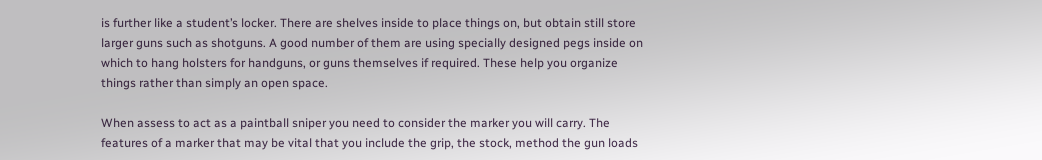is further like a student’s locker. There are shelves inside to place things on, but obtain still store larger guns such as shotguns. A good number of them are using specially designed pegs inside on which to hang holsters for handguns, or guns themselves if required. These help you organize things rather than simply an open space.

When assess to act as a paintball sniper you need to consider the marker you will carry. The features of a marker that may be vital that you include the grip, the stock, method the gun loads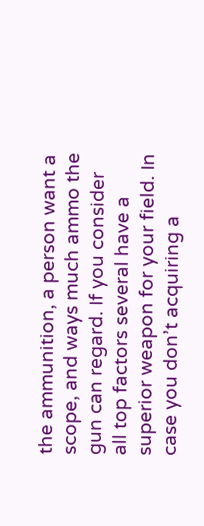the ammunition, a person want a scope, and ways much ammo the gun can regard. If you consider all top factors several have a superior weapon for your field. In case you don’t acquiring a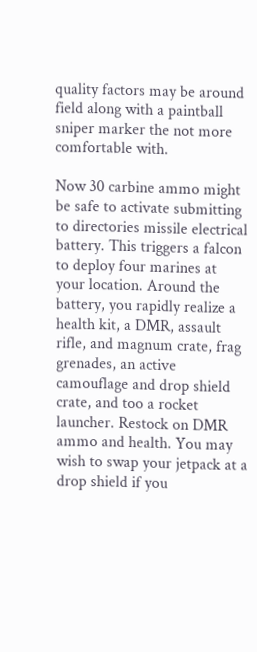quality factors may be around field along with a paintball sniper marker the not more comfortable with.

Now 30 carbine ammo might be safe to activate submitting to directories missile electrical battery. This triggers a falcon to deploy four marines at your location. Around the battery, you rapidly realize a health kit, a DMR, assault rifle, and magnum crate, frag grenades, an active camouflage and drop shield crate, and too a rocket launcher. Restock on DMR ammo and health. You may wish to swap your jetpack at a drop shield if you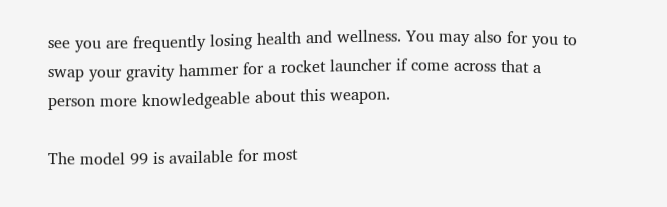see you are frequently losing health and wellness. You may also for you to swap your gravity hammer for a rocket launcher if come across that a person more knowledgeable about this weapon.

The model 99 is available for most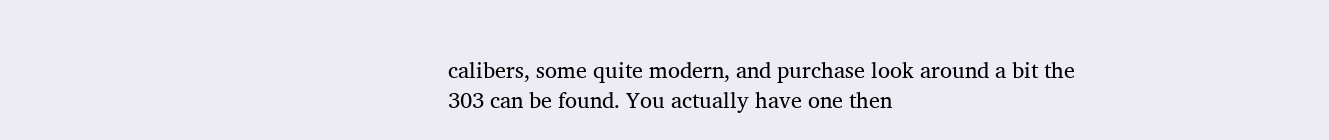calibers, some quite modern, and purchase look around a bit the 303 can be found. You actually have one then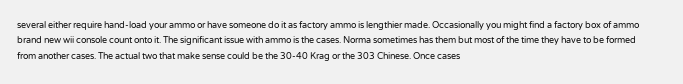several either require hand-load your ammo or have someone do it as factory ammo is lengthier made. Occasionally you might find a factory box of ammo brand new wii console count onto it. The significant issue with ammo is the cases. Norma sometimes has them but most of the time they have to be formed from another cases. The actual two that make sense could be the 30-40 Krag or the 303 Chinese. Once cases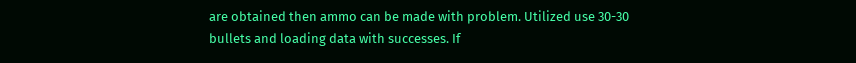are obtained then ammo can be made with problem. Utilized use 30-30 bullets and loading data with successes. If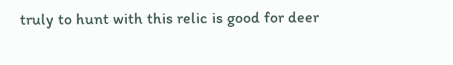truly to hunt with this relic is good for deer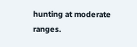hunting at moderate ranges.